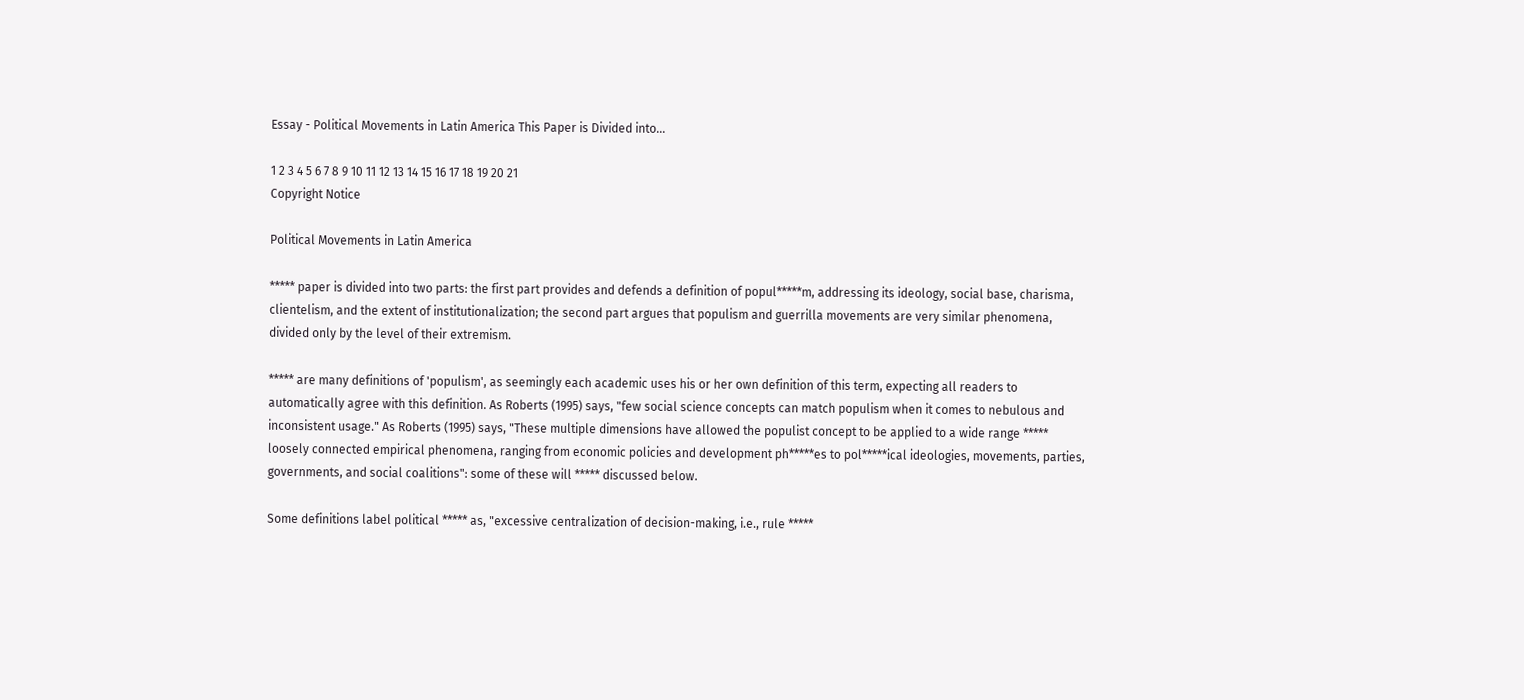Essay - Political Movements in Latin America This Paper is Divided into...

1 2 3 4 5 6 7 8 9 10 11 12 13 14 15 16 17 18 19 20 21
Copyright Notice

Political Movements in Latin America

***** paper is divided into two parts: the first part provides and defends a definition of popul*****m, addressing its ideology, social base, charisma, clientelism, and the extent of institutionalization; the second part argues that populism and guerrilla movements are very similar phenomena, divided only by the level of their extremism.

***** are many definitions of 'populism', as seemingly each academic uses his or her own definition of this term, expecting all readers to automatically agree with this definition. As Roberts (1995) says, "few social science concepts can match populism when it comes to nebulous and inconsistent usage." As Roberts (1995) says, "These multiple dimensions have allowed the populist concept to be applied to a wide range ***** loosely connected empirical phenomena, ranging from economic policies and development ph*****es to pol*****ical ideologies, movements, parties, governments, and social coalitions": some of these will ***** discussed below.

Some definitions label political ***** as, "excessive centralization of decision-making, i.e., rule *****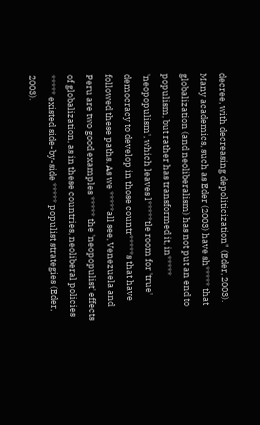decree, with decreasing depoliticization" (Eder, 2003). Many academics, such as Eder (2003) have sh***** that globalization (and neoliberalism) has not put an end to populism, but rather has transformed it, in***** 'neopopulism', which leaves l*****tle room for 'true' democracy to develop in those countr*****s that have followed these paths. As we *****all see, Venezuela and Peru are two good examples ***** the 'neopopulist' effects of globalization, as in these countries, neoliberal policies ***** existed side-by-side ***** populist strategies (Eder, 2003).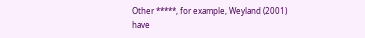Other *****, for example, Weyland (2001) have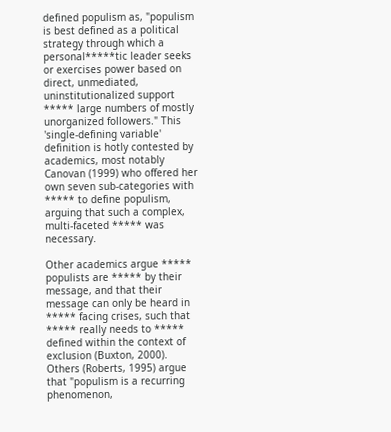defined populism as, "populism is best defined as a political strategy through which a personal*****tic leader seeks or exercises power based on direct, unmediated, uninstitutionalized support ***** large numbers of mostly unorganized followers." This 'single-defining variable' definition is hotly contested by academics, most notably Canovan (1999) who offered her own seven sub-categories with ***** to define populism, arguing that such a complex, multi-faceted ***** was necessary.

Other academics argue ***** populists are ***** by their message, and that their message can only be heard in ***** facing crises, such that ***** really needs to ***** defined within the context of exclusion (Buxton, 2000). Others (Roberts, 1995) argue that "populism is a recurring phenomenon,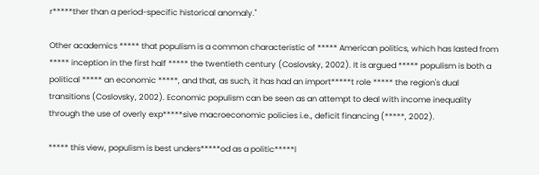r*****ther than a period-specific historical anomaly."

Other academics ***** that populism is a common characteristic of ***** American politics, which has lasted from ***** inception in the first half ***** the twentieth century (Coslovsky, 2002). It is argued ***** populism is both a political ***** an economic *****, and that, as such, it has had an import*****t role ***** the region's dual transitions (Coslovsky, 2002). Economic populism can be seen as an attempt to deal with income inequality through the use of overly exp*****sive macroeconomic policies i.e., deficit financing (*****, 2002).

***** this view, populism is best unders*****od as a politic*****l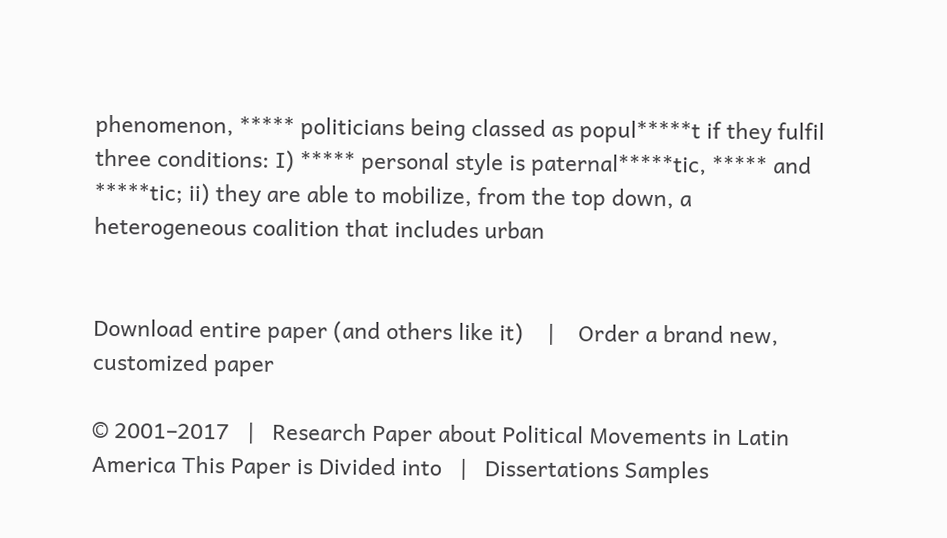phenomenon, ***** politicians being classed as popul*****t if they fulfil three conditions: I) ***** personal style is paternal*****tic, ***** and *****tic; ii) they are able to mobilize, from the top down, a heterogeneous coalition that includes urban


Download entire paper (and others like it)    |    Order a brand new, customized paper

© 2001–2017   |   Research Paper about Political Movements in Latin America This Paper is Divided into   |   Dissertations Samples